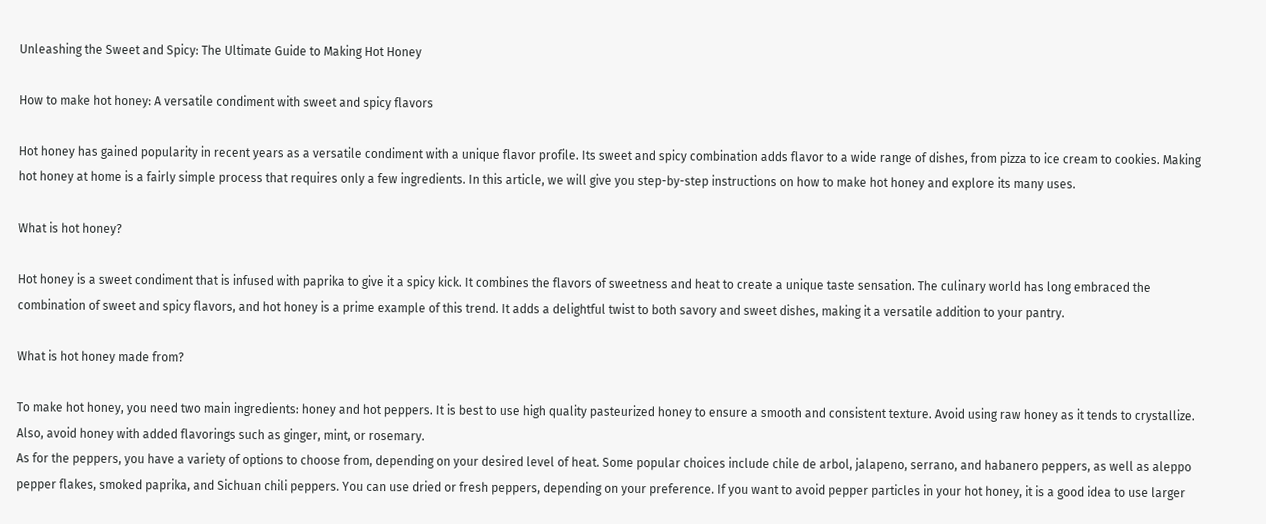Unleashing the Sweet and Spicy: The Ultimate Guide to Making Hot Honey

How to make hot honey: A versatile condiment with sweet and spicy flavors

Hot honey has gained popularity in recent years as a versatile condiment with a unique flavor profile. Its sweet and spicy combination adds flavor to a wide range of dishes, from pizza to ice cream to cookies. Making hot honey at home is a fairly simple process that requires only a few ingredients. In this article, we will give you step-by-step instructions on how to make hot honey and explore its many uses.

What is hot honey?

Hot honey is a sweet condiment that is infused with paprika to give it a spicy kick. It combines the flavors of sweetness and heat to create a unique taste sensation. The culinary world has long embraced the combination of sweet and spicy flavors, and hot honey is a prime example of this trend. It adds a delightful twist to both savory and sweet dishes, making it a versatile addition to your pantry.

What is hot honey made from?

To make hot honey, you need two main ingredients: honey and hot peppers. It is best to use high quality pasteurized honey to ensure a smooth and consistent texture. Avoid using raw honey as it tends to crystallize. Also, avoid honey with added flavorings such as ginger, mint, or rosemary.
As for the peppers, you have a variety of options to choose from, depending on your desired level of heat. Some popular choices include chile de arbol, jalapeno, serrano, and habanero peppers, as well as aleppo pepper flakes, smoked paprika, and Sichuan chili peppers. You can use dried or fresh peppers, depending on your preference. If you want to avoid pepper particles in your hot honey, it is a good idea to use larger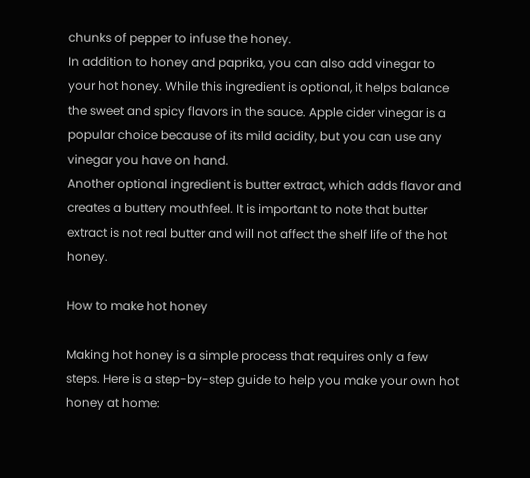chunks of pepper to infuse the honey.
In addition to honey and paprika, you can also add vinegar to your hot honey. While this ingredient is optional, it helps balance the sweet and spicy flavors in the sauce. Apple cider vinegar is a popular choice because of its mild acidity, but you can use any vinegar you have on hand.
Another optional ingredient is butter extract, which adds flavor and creates a buttery mouthfeel. It is important to note that butter extract is not real butter and will not affect the shelf life of the hot honey.

How to make hot honey

Making hot honey is a simple process that requires only a few steps. Here is a step-by-step guide to help you make your own hot honey at home: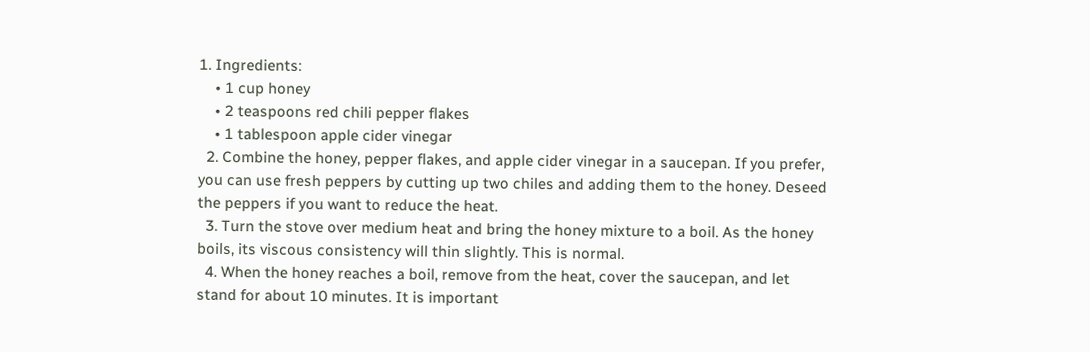1. Ingredients:
    • 1 cup honey
    • 2 teaspoons red chili pepper flakes
    • 1 tablespoon apple cider vinegar
  2. Combine the honey, pepper flakes, and apple cider vinegar in a saucepan. If you prefer, you can use fresh peppers by cutting up two chiles and adding them to the honey. Deseed the peppers if you want to reduce the heat.
  3. Turn the stove over medium heat and bring the honey mixture to a boil. As the honey boils, its viscous consistency will thin slightly. This is normal.
  4. When the honey reaches a boil, remove from the heat, cover the saucepan, and let stand for about 10 minutes. It is important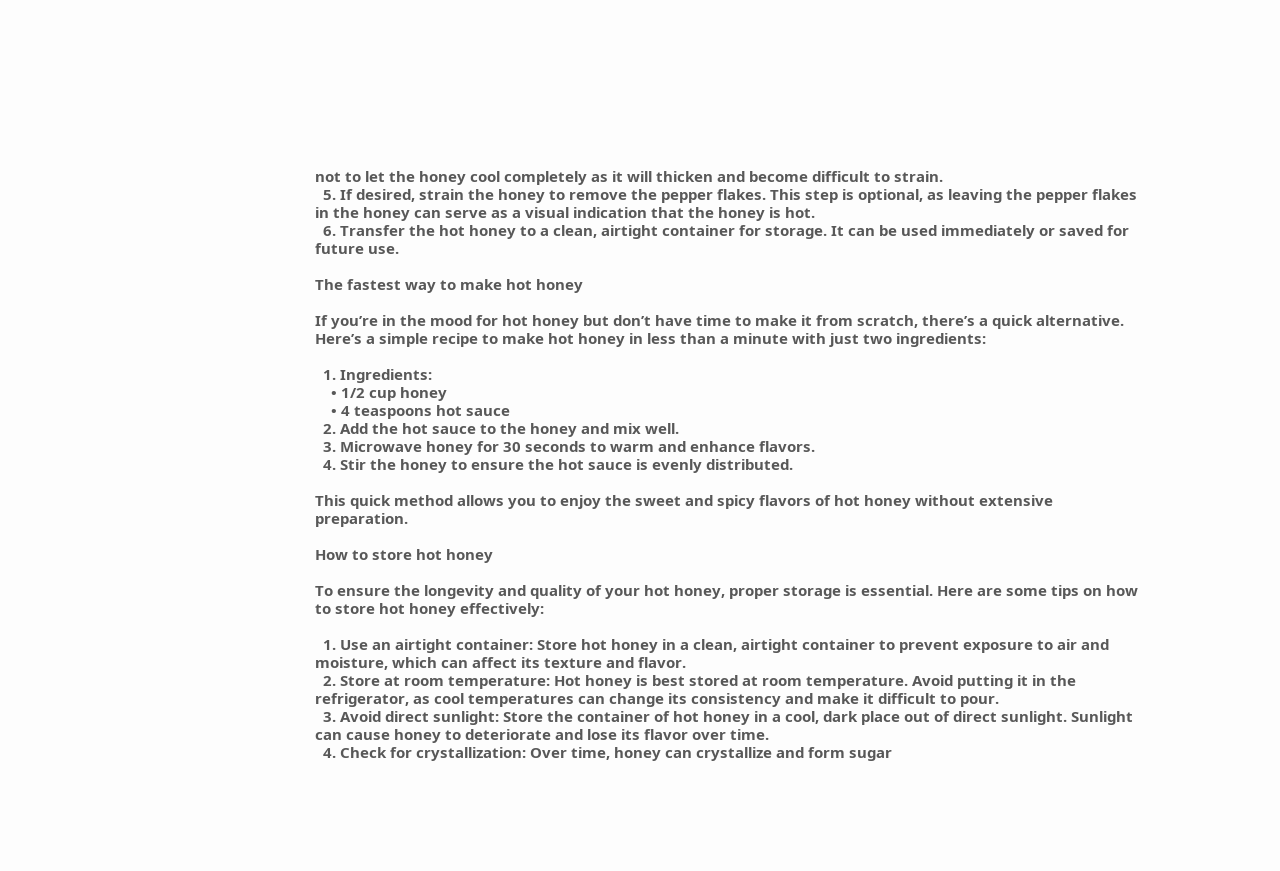not to let the honey cool completely as it will thicken and become difficult to strain.
  5. If desired, strain the honey to remove the pepper flakes. This step is optional, as leaving the pepper flakes in the honey can serve as a visual indication that the honey is hot.
  6. Transfer the hot honey to a clean, airtight container for storage. It can be used immediately or saved for future use.

The fastest way to make hot honey

If you’re in the mood for hot honey but don’t have time to make it from scratch, there’s a quick alternative. Here’s a simple recipe to make hot honey in less than a minute with just two ingredients:

  1. Ingredients:
    • 1/2 cup honey
    • 4 teaspoons hot sauce
  2. Add the hot sauce to the honey and mix well.
  3. Microwave honey for 30 seconds to warm and enhance flavors.
  4. Stir the honey to ensure the hot sauce is evenly distributed.

This quick method allows you to enjoy the sweet and spicy flavors of hot honey without extensive preparation.

How to store hot honey

To ensure the longevity and quality of your hot honey, proper storage is essential. Here are some tips on how to store hot honey effectively:

  1. Use an airtight container: Store hot honey in a clean, airtight container to prevent exposure to air and moisture, which can affect its texture and flavor.
  2. Store at room temperature: Hot honey is best stored at room temperature. Avoid putting it in the refrigerator, as cool temperatures can change its consistency and make it difficult to pour.
  3. Avoid direct sunlight: Store the container of hot honey in a cool, dark place out of direct sunlight. Sunlight can cause honey to deteriorate and lose its flavor over time.
  4. Check for crystallization: Over time, honey can crystallize and form sugar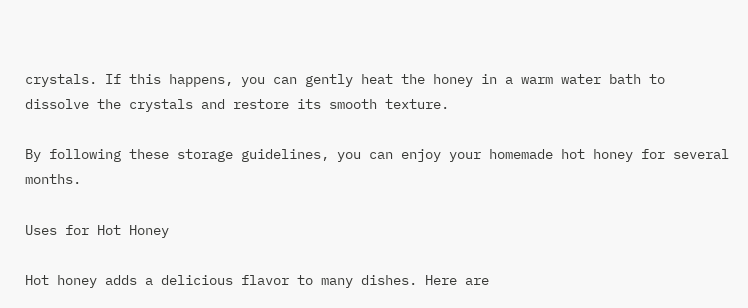crystals. If this happens, you can gently heat the honey in a warm water bath to dissolve the crystals and restore its smooth texture.

By following these storage guidelines, you can enjoy your homemade hot honey for several months.

Uses for Hot Honey

Hot honey adds a delicious flavor to many dishes. Here are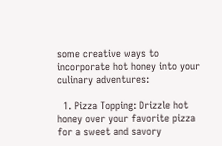some creative ways to incorporate hot honey into your culinary adventures:

  1. Pizza Topping: Drizzle hot honey over your favorite pizza for a sweet and savory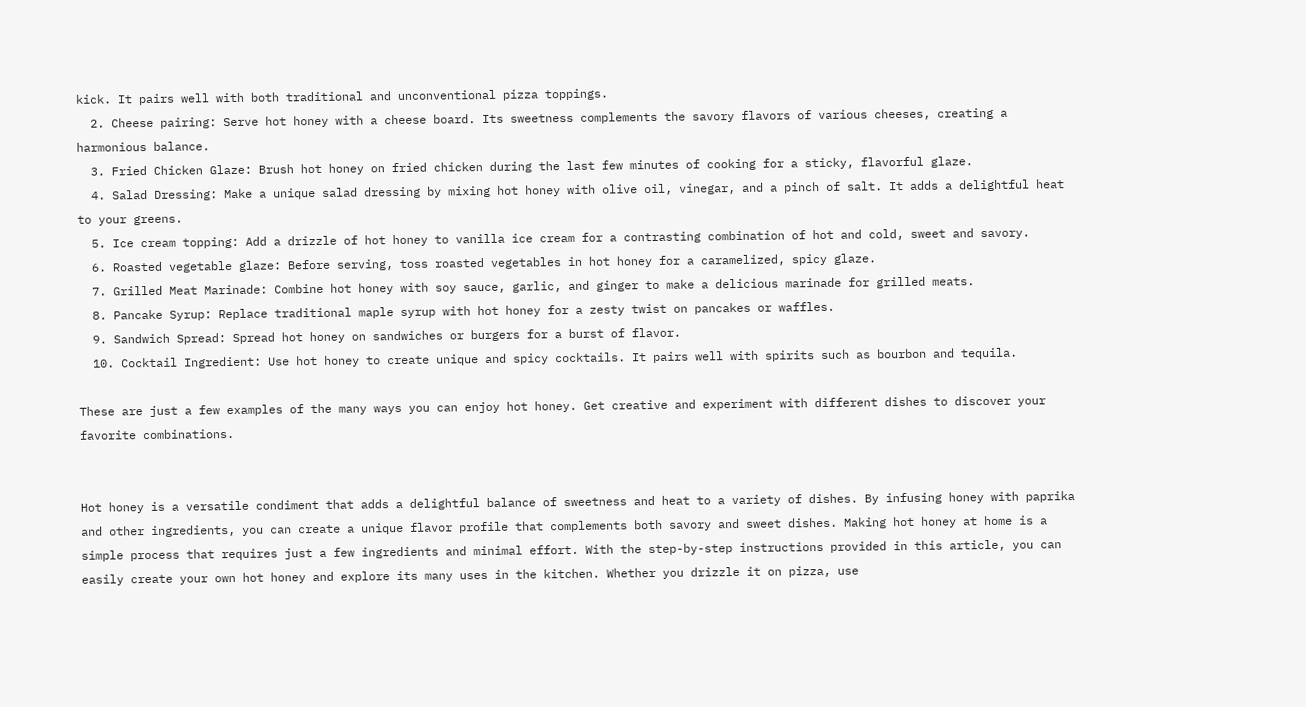kick. It pairs well with both traditional and unconventional pizza toppings.
  2. Cheese pairing: Serve hot honey with a cheese board. Its sweetness complements the savory flavors of various cheeses, creating a harmonious balance.
  3. Fried Chicken Glaze: Brush hot honey on fried chicken during the last few minutes of cooking for a sticky, flavorful glaze.
  4. Salad Dressing: Make a unique salad dressing by mixing hot honey with olive oil, vinegar, and a pinch of salt. It adds a delightful heat to your greens.
  5. Ice cream topping: Add a drizzle of hot honey to vanilla ice cream for a contrasting combination of hot and cold, sweet and savory.
  6. Roasted vegetable glaze: Before serving, toss roasted vegetables in hot honey for a caramelized, spicy glaze.
  7. Grilled Meat Marinade: Combine hot honey with soy sauce, garlic, and ginger to make a delicious marinade for grilled meats.
  8. Pancake Syrup: Replace traditional maple syrup with hot honey for a zesty twist on pancakes or waffles.
  9. Sandwich Spread: Spread hot honey on sandwiches or burgers for a burst of flavor.
  10. Cocktail Ingredient: Use hot honey to create unique and spicy cocktails. It pairs well with spirits such as bourbon and tequila.

These are just a few examples of the many ways you can enjoy hot honey. Get creative and experiment with different dishes to discover your favorite combinations.


Hot honey is a versatile condiment that adds a delightful balance of sweetness and heat to a variety of dishes. By infusing honey with paprika and other ingredients, you can create a unique flavor profile that complements both savory and sweet dishes. Making hot honey at home is a simple process that requires just a few ingredients and minimal effort. With the step-by-step instructions provided in this article, you can easily create your own hot honey and explore its many uses in the kitchen. Whether you drizzle it on pizza, use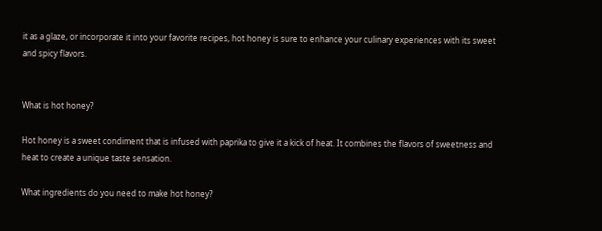it as a glaze, or incorporate it into your favorite recipes, hot honey is sure to enhance your culinary experiences with its sweet and spicy flavors.


What is hot honey?

Hot honey is a sweet condiment that is infused with paprika to give it a kick of heat. It combines the flavors of sweetness and heat to create a unique taste sensation.

What ingredients do you need to make hot honey?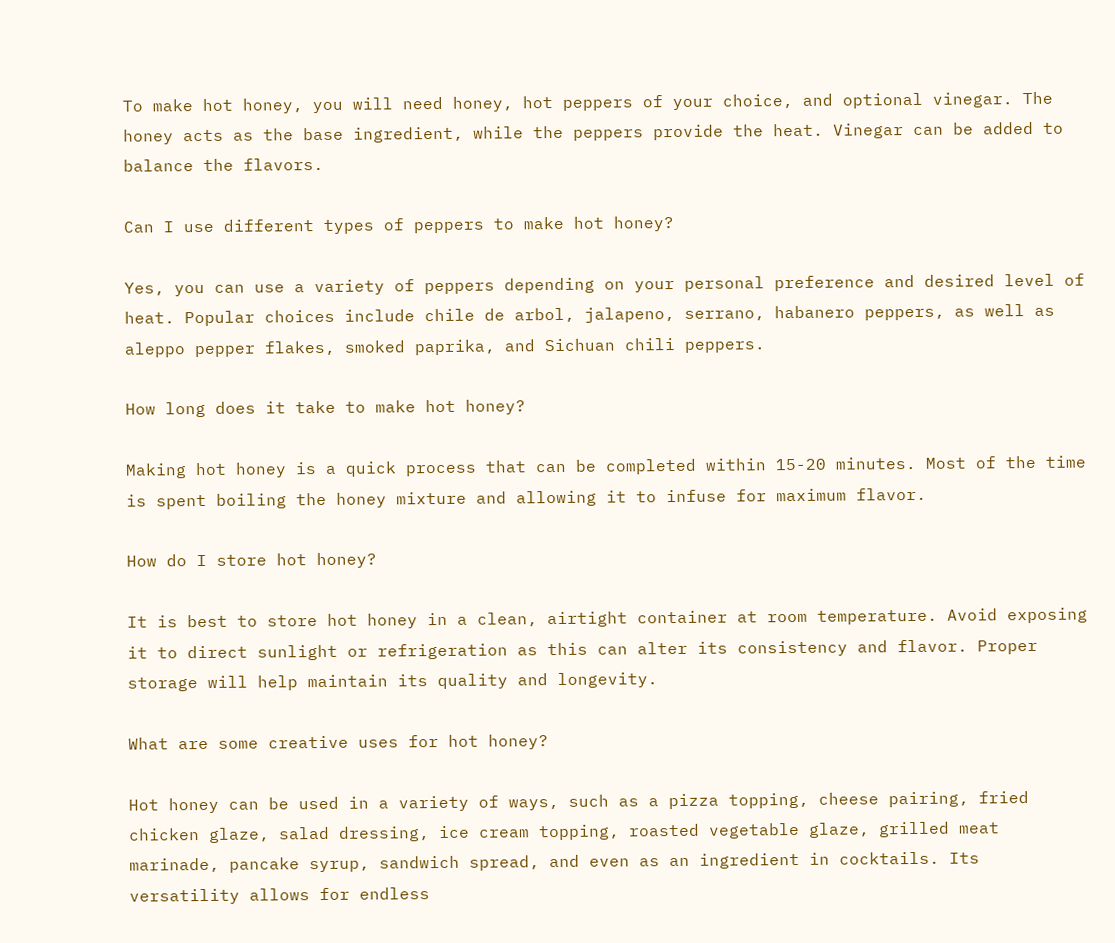To make hot honey, you will need honey, hot peppers of your choice, and optional vinegar. The honey acts as the base ingredient, while the peppers provide the heat. Vinegar can be added to balance the flavors.

Can I use different types of peppers to make hot honey?

Yes, you can use a variety of peppers depending on your personal preference and desired level of heat. Popular choices include chile de arbol, jalapeno, serrano, habanero peppers, as well as aleppo pepper flakes, smoked paprika, and Sichuan chili peppers.

How long does it take to make hot honey?

Making hot honey is a quick process that can be completed within 15-20 minutes. Most of the time is spent boiling the honey mixture and allowing it to infuse for maximum flavor.

How do I store hot honey?

It is best to store hot honey in a clean, airtight container at room temperature. Avoid exposing it to direct sunlight or refrigeration as this can alter its consistency and flavor. Proper storage will help maintain its quality and longevity.

What are some creative uses for hot honey?

Hot honey can be used in a variety of ways, such as a pizza topping, cheese pairing, fried chicken glaze, salad dressing, ice cream topping, roasted vegetable glaze, grilled meat marinade, pancake syrup, sandwich spread, and even as an ingredient in cocktails. Its versatility allows for endless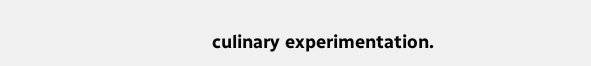culinary experimentation.